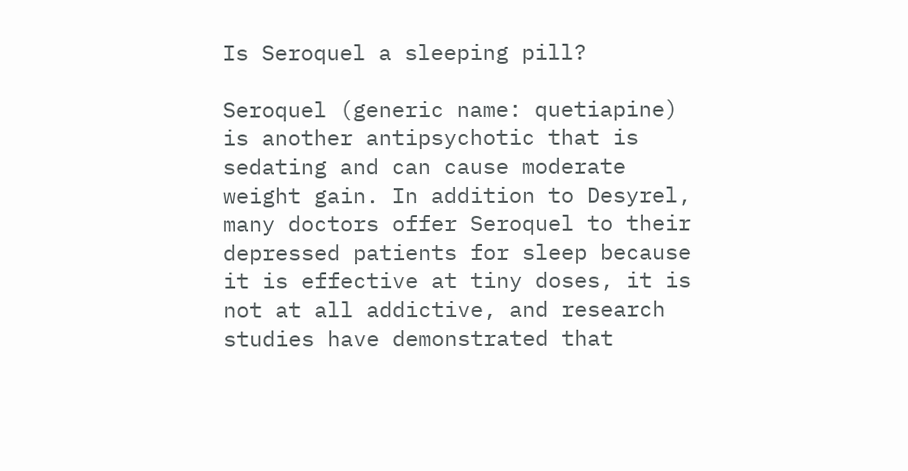Is Seroquel a sleeping pill?

Seroquel (generic name: quetiapine) is another antipsychotic that is sedating and can cause moderate weight gain. In addition to Desyrel, many doctors offer Seroquel to their depressed patients for sleep because it is effective at tiny doses, it is not at all addictive, and research studies have demonstrated that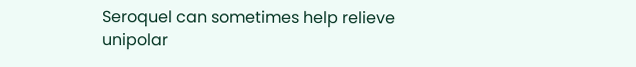Seroquel can sometimes help relieve unipolar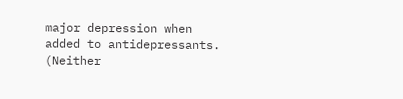major depression when added to antidepressants. (Neither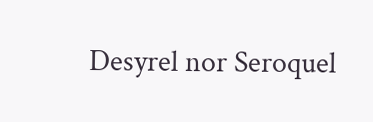Desyrel nor Seroquel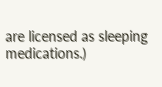are licensed as sleeping medications.)